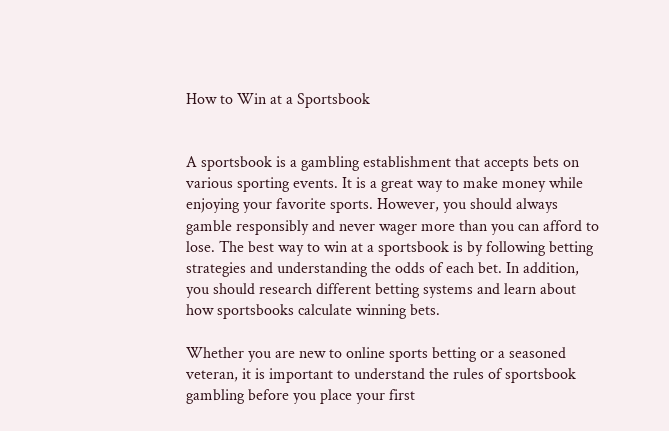How to Win at a Sportsbook


A sportsbook is a gambling establishment that accepts bets on various sporting events. It is a great way to make money while enjoying your favorite sports. However, you should always gamble responsibly and never wager more than you can afford to lose. The best way to win at a sportsbook is by following betting strategies and understanding the odds of each bet. In addition, you should research different betting systems and learn about how sportsbooks calculate winning bets.

Whether you are new to online sports betting or a seasoned veteran, it is important to understand the rules of sportsbook gambling before you place your first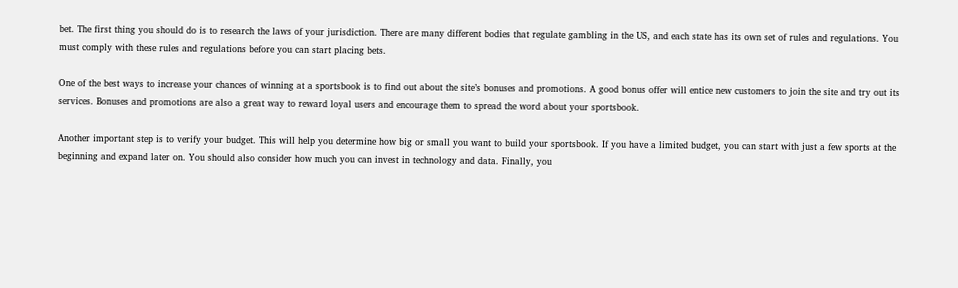bet. The first thing you should do is to research the laws of your jurisdiction. There are many different bodies that regulate gambling in the US, and each state has its own set of rules and regulations. You must comply with these rules and regulations before you can start placing bets.

One of the best ways to increase your chances of winning at a sportsbook is to find out about the site’s bonuses and promotions. A good bonus offer will entice new customers to join the site and try out its services. Bonuses and promotions are also a great way to reward loyal users and encourage them to spread the word about your sportsbook.

Another important step is to verify your budget. This will help you determine how big or small you want to build your sportsbook. If you have a limited budget, you can start with just a few sports at the beginning and expand later on. You should also consider how much you can invest in technology and data. Finally, you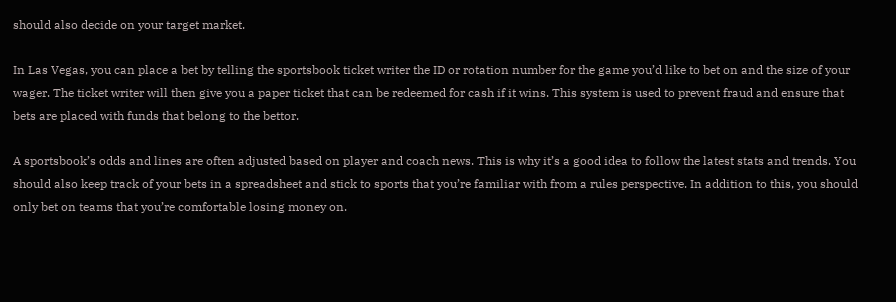should also decide on your target market.

In Las Vegas, you can place a bet by telling the sportsbook ticket writer the ID or rotation number for the game you’d like to bet on and the size of your wager. The ticket writer will then give you a paper ticket that can be redeemed for cash if it wins. This system is used to prevent fraud and ensure that bets are placed with funds that belong to the bettor.

A sportsbook’s odds and lines are often adjusted based on player and coach news. This is why it’s a good idea to follow the latest stats and trends. You should also keep track of your bets in a spreadsheet and stick to sports that you’re familiar with from a rules perspective. In addition to this, you should only bet on teams that you’re comfortable losing money on.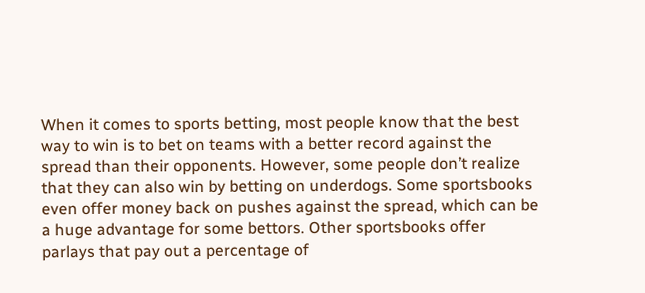When it comes to sports betting, most people know that the best way to win is to bet on teams with a better record against the spread than their opponents. However, some people don’t realize that they can also win by betting on underdogs. Some sportsbooks even offer money back on pushes against the spread, which can be a huge advantage for some bettors. Other sportsbooks offer parlays that pay out a percentage of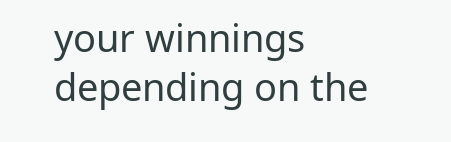your winnings depending on the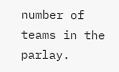number of teams in the parlay.